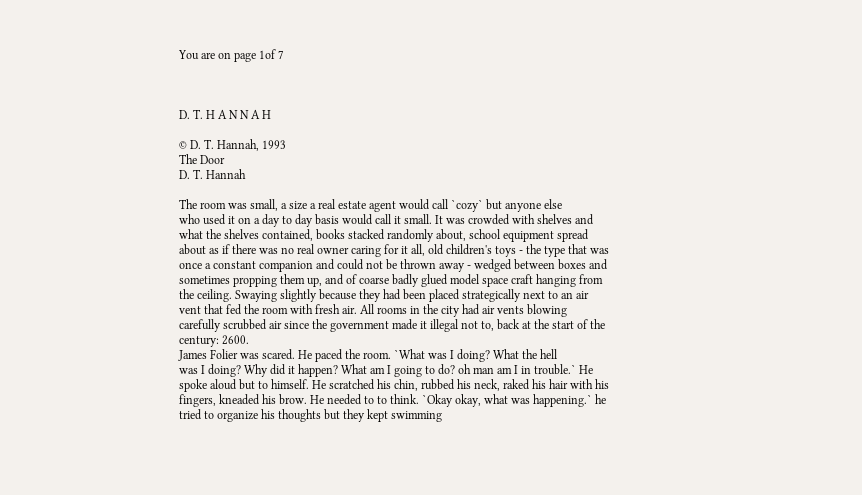You are on page 1of 7



D. T. H A N N A H

© D. T. Hannah, 1993
The Door
D. T. Hannah

The room was small, a size a real estate agent would call `cozy` but anyone else
who used it on a day to day basis would call it small. It was crowded with shelves and
what the shelves contained, books stacked randomly about, school equipment spread
about as if there was no real owner caring for it all, old children's toys - the type that was
once a constant companion and could not be thrown away - wedged between boxes and
sometimes propping them up, and of coarse badly glued model space craft hanging from
the ceiling. Swaying slightly because they had been placed strategically next to an air
vent that fed the room with fresh air. All rooms in the city had air vents blowing
carefully scrubbed air since the government made it illegal not to, back at the start of the
century: 2600.
James Folier was scared. He paced the room. `What was I doing? What the hell
was I doing? Why did it happen? What am I going to do? oh man am I in trouble.` He
spoke aloud but to himself. He scratched his chin, rubbed his neck, raked his hair with his
fingers, kneaded his brow. He needed to to think. `Okay okay, what was happening.` he
tried to organize his thoughts but they kept swimming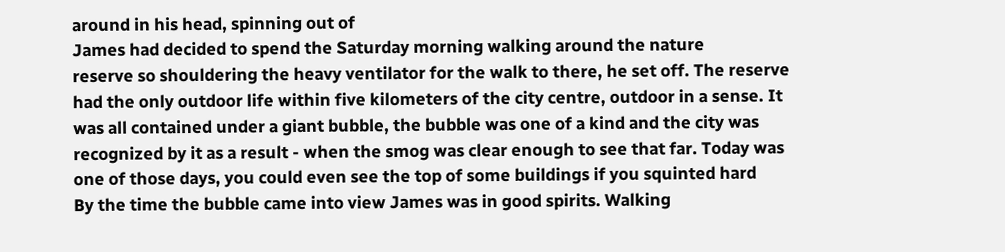around in his head, spinning out of
James had decided to spend the Saturday morning walking around the nature
reserve so shouldering the heavy ventilator for the walk to there, he set off. The reserve
had the only outdoor life within five kilometers of the city centre, outdoor in a sense. It
was all contained under a giant bubble, the bubble was one of a kind and the city was
recognized by it as a result - when the smog was clear enough to see that far. Today was
one of those days, you could even see the top of some buildings if you squinted hard
By the time the bubble came into view James was in good spirits. Walking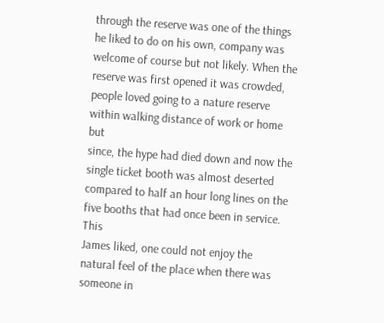through the reserve was one of the things he liked to do on his own, company was
welcome of course but not likely. When the reserve was first opened it was crowded,
people loved going to a nature reserve within walking distance of work or home but
since, the hype had died down and now the single ticket booth was almost deserted
compared to half an hour long lines on the five booths that had once been in service. This
James liked, one could not enjoy the natural feel of the place when there was someone in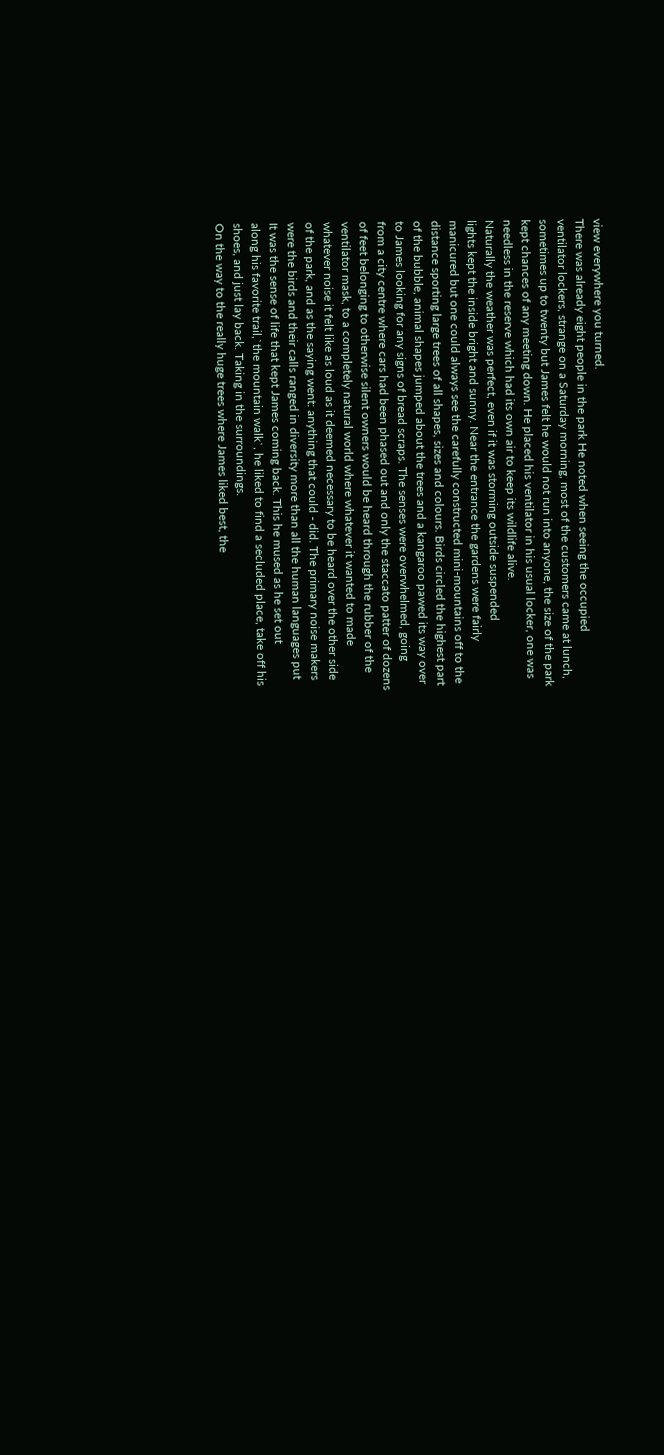view everywhere you turned.
There was already eight people in the park He noted when seeing the occupied
ventilator lockers, strange on a Saturday morning, most of the customers came at lunch,
sometimes up to twenty but James felt he would not run into anyone, the size of the park
kept chances of any meeting down. He placed his ventilator in his usual locker, one was
needless in the reserve which had its own air to keep its wildlife alive.
Naturally the weather was perfect, even if it was storming outside suspended
lights kept the inside bright and sunny. Near the entrance the gardens were fairly
manicured but one could always see the carefully constructed mini-mountains off to the
distance sporting large trees of all shapes, sizes and colours. Birds circled the highest part
of the bubble, animal shapes jumped about the trees and a kangaroo pawed its way over
to James looking for any signs of bread scraps. The senses were overwhelmed, going
from a city centre where cars had been phased out and only the staccato patter of dozens
of feet belonging to otherwise silent owners would be heard through the rubber of the
ventilator mask, to a completely natural world where whatever it wanted to made
whatever noise it felt like as loud as it deemed necessary to be heard over the other side
of the park, and as the saying went: anything that could - did. The primary noise makers
were the birds and their calls ranged in diversity more than all the human languages put
It was the sense of life that kept James coming back. This he mused as he set out
along his favorite trail,`the mountain walk`, he liked to find a secluded place, take off his
shoes, and just lay back. Taking in the surroundings.
On the way to the really huge trees where James liked best, the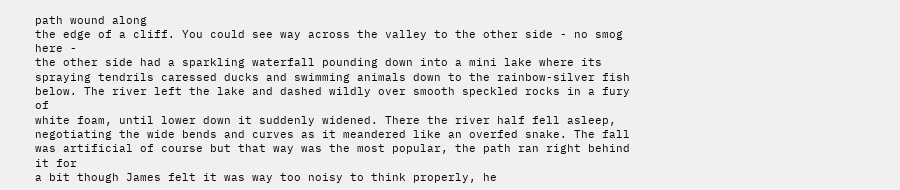path wound along
the edge of a cliff. You could see way across the valley to the other side - no smog here -
the other side had a sparkling waterfall pounding down into a mini lake where its
spraying tendrils caressed ducks and swimming animals down to the rainbow-silver fish
below. The river left the lake and dashed wildly over smooth speckled rocks in a fury of
white foam, until lower down it suddenly widened. There the river half fell asleep,
negotiating the wide bends and curves as it meandered like an overfed snake. The fall
was artificial of course but that way was the most popular, the path ran right behind it for
a bit though James felt it was way too noisy to think properly, he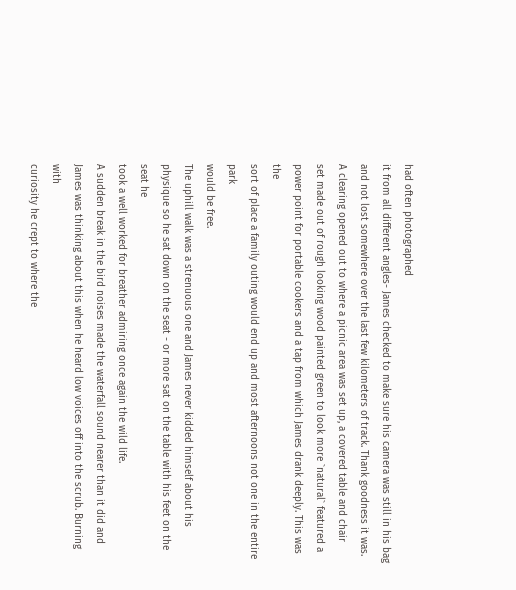had often photographed
it from all different angles- James checked to make sure his camera was still in his bag
and not lost somewhere over the last few kilometers of track. Thank goodness it was.
A clearing opened out to where a picnic area was set up, a covered table and chair
set made out of rough looking wood painted green to look more `natural` featured a
power point for portable cookers and a tap from which James drank deeply. This was the
sort of place a family outing would end up and most afternoons not one in the entire park
would be free.
The uphill walk was a strenuous one and James never kidded himself about his
physique so he sat down on the seat - or more sat on the table with his feet on the seat he
took a well worked for breather admiring once again the wild life.
A sudden break in the bird noises made the waterfall sound nearer than it did and
James was thinking about this when he heard low voices off into the scrub. Burning with
curiosity he crept to where the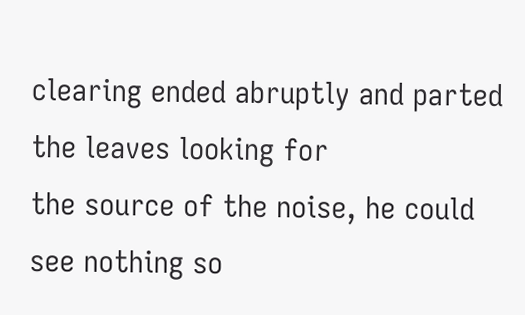clearing ended abruptly and parted the leaves looking for
the source of the noise, he could see nothing so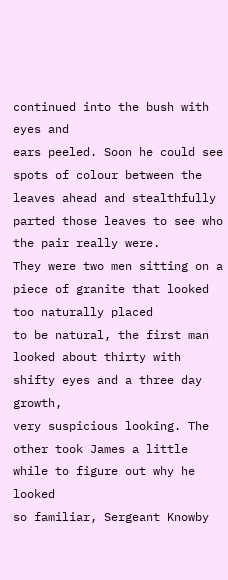continued into the bush with eyes and
ears peeled. Soon he could see spots of colour between the leaves ahead and stealthfully
parted those leaves to see who the pair really were.
They were two men sitting on a piece of granite that looked too naturally placed
to be natural, the first man looked about thirty with shifty eyes and a three day growth,
very suspicious looking. The other took James a little while to figure out why he looked
so familiar, Sergeant Knowby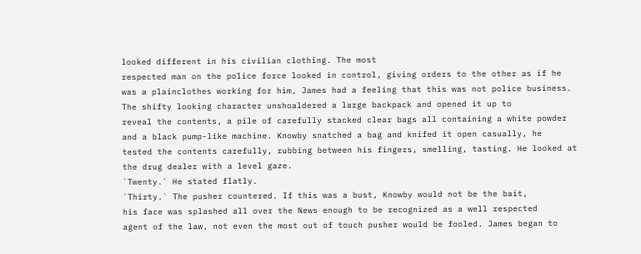looked different in his civilian clothing. The most
respected man on the police force looked in control, giving orders to the other as if he
was a plainclothes working for him, James had a feeling that this was not police business.
The shifty looking character unshoaldered a large backpack and opened it up to
reveal the contents, a pile of carefully stacked clear bags all containing a white powder
and a black pump-like machine. Knowby snatched a bag and knifed it open casually, he
tested the contents carefully, rubbing between his fingers, smelling, tasting. He looked at
the drug dealer with a level gaze.
`Twenty.` He stated flatly.
`Thirty.` The pusher countered. If this was a bust, Knowby would not be the bait,
his face was splashed all over the News enough to be recognized as a well respected
agent of the law, not even the most out of touch pusher would be fooled. James began to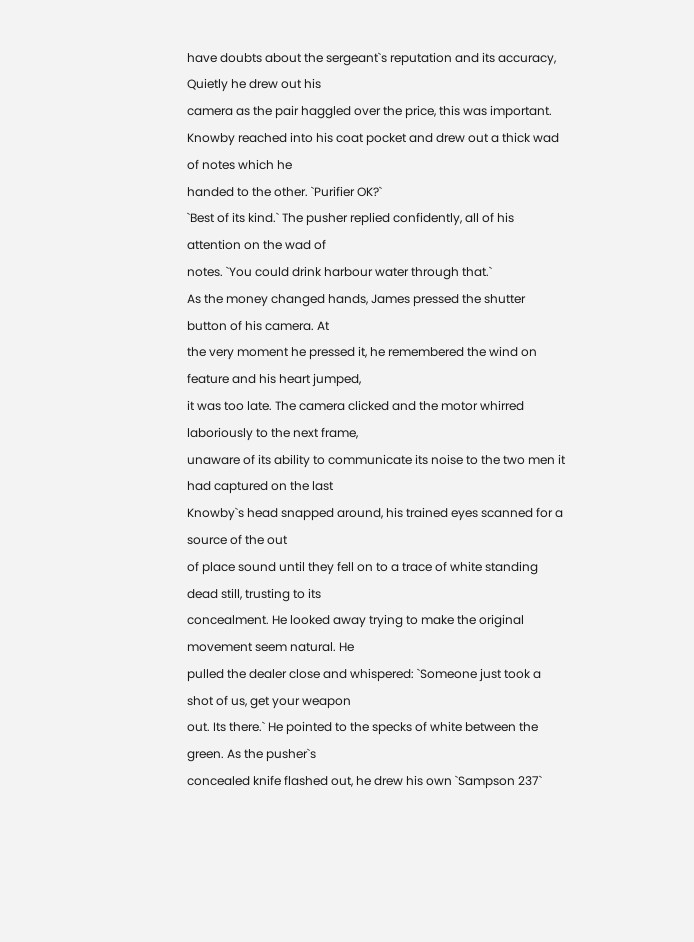have doubts about the sergeant`s reputation and its accuracy, Quietly he drew out his
camera as the pair haggled over the price, this was important.
Knowby reached into his coat pocket and drew out a thick wad of notes which he
handed to the other. `Purifier OK?`
`Best of its kind.` The pusher replied confidently, all of his attention on the wad of
notes. `You could drink harbour water through that.`
As the money changed hands, James pressed the shutter button of his camera. At
the very moment he pressed it, he remembered the wind on feature and his heart jumped,
it was too late. The camera clicked and the motor whirred laboriously to the next frame,
unaware of its ability to communicate its noise to the two men it had captured on the last
Knowby`s head snapped around, his trained eyes scanned for a source of the out
of place sound until they fell on to a trace of white standing dead still, trusting to its
concealment. He looked away trying to make the original movement seem natural. He
pulled the dealer close and whispered: `Someone just took a shot of us, get your weapon
out. Its there.` He pointed to the specks of white between the green. As the pusher`s
concealed knife flashed out, he drew his own `Sampson 237`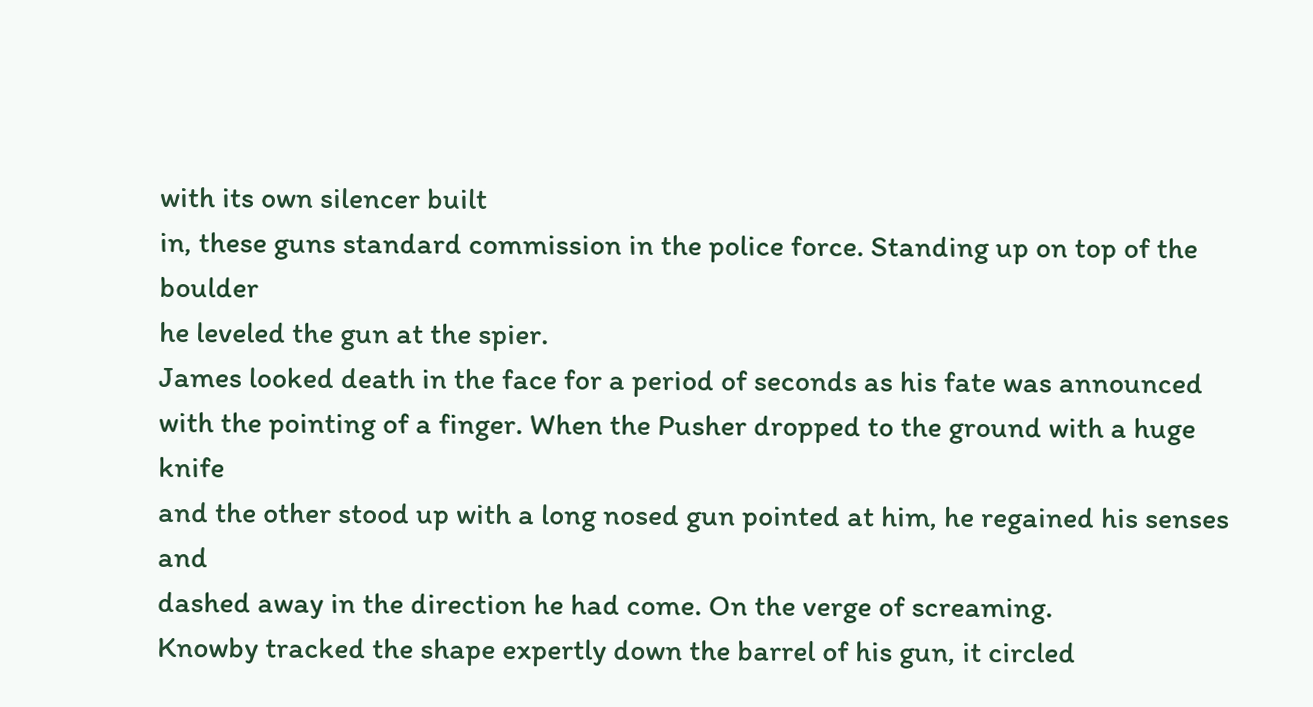with its own silencer built
in, these guns standard commission in the police force. Standing up on top of the boulder
he leveled the gun at the spier.
James looked death in the face for a period of seconds as his fate was announced
with the pointing of a finger. When the Pusher dropped to the ground with a huge knife
and the other stood up with a long nosed gun pointed at him, he regained his senses and
dashed away in the direction he had come. On the verge of screaming.
Knowby tracked the shape expertly down the barrel of his gun, it circled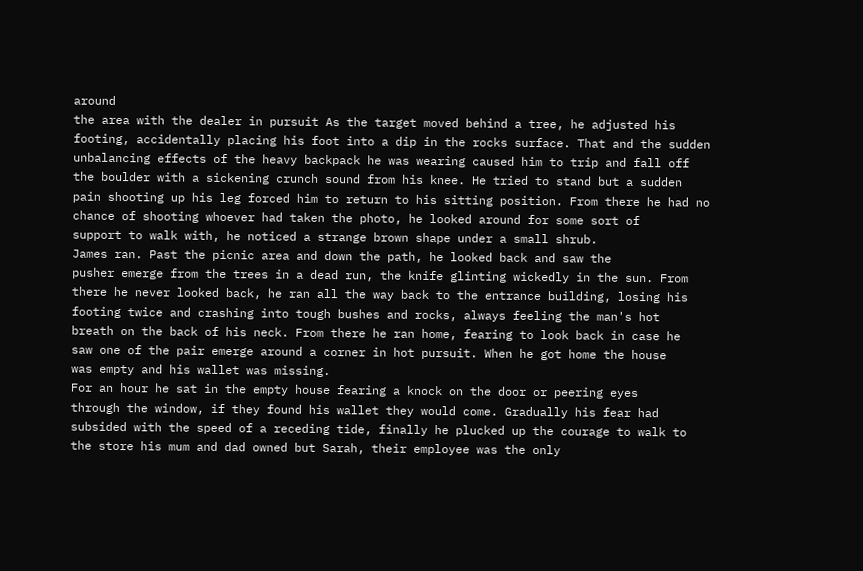around
the area with the dealer in pursuit As the target moved behind a tree, he adjusted his
footing, accidentally placing his foot into a dip in the rocks surface. That and the sudden
unbalancing effects of the heavy backpack he was wearing caused him to trip and fall off
the boulder with a sickening crunch sound from his knee. He tried to stand but a sudden
pain shooting up his leg forced him to return to his sitting position. From there he had no
chance of shooting whoever had taken the photo, he looked around for some sort of
support to walk with, he noticed a strange brown shape under a small shrub.
James ran. Past the picnic area and down the path, he looked back and saw the
pusher emerge from the trees in a dead run, the knife glinting wickedly in the sun. From
there he never looked back, he ran all the way back to the entrance building, losing his
footing twice and crashing into tough bushes and rocks, always feeling the man's hot
breath on the back of his neck. From there he ran home, fearing to look back in case he
saw one of the pair emerge around a corner in hot pursuit. When he got home the house
was empty and his wallet was missing.
For an hour he sat in the empty house fearing a knock on the door or peering eyes
through the window, if they found his wallet they would come. Gradually his fear had
subsided with the speed of a receding tide, finally he plucked up the courage to walk to
the store his mum and dad owned but Sarah, their employee was the only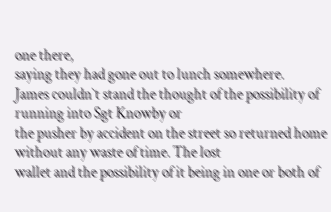one there,
saying they had gone out to lunch somewhere.
James couldn`t stand the thought of the possibility of running into Sgt Knowby or
the pusher by accident on the street so returned home without any waste of time. The lost
wallet and the possibility of it being in one or both of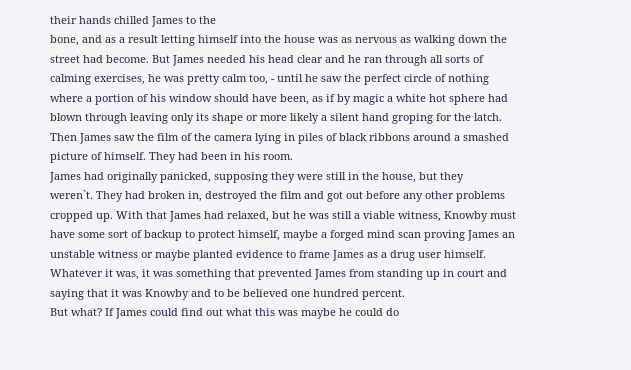their hands chilled James to the
bone, and as a result letting himself into the house was as nervous as walking down the
street had become. But James needed his head clear and he ran through all sorts of
calming exercises, he was pretty calm too, - until he saw the perfect circle of nothing
where a portion of his window should have been, as if by magic a white hot sphere had
blown through leaving only its shape or more likely a silent hand groping for the latch.
Then James saw the film of the camera lying in piles of black ribbons around a smashed
picture of himself. They had been in his room.
James had originally panicked, supposing they were still in the house, but they
weren`t. They had broken in, destroyed the film and got out before any other problems
cropped up. With that James had relaxed, but he was still a viable witness, Knowby must
have some sort of backup to protect himself, maybe a forged mind scan proving James an
unstable witness or maybe planted evidence to frame James as a drug user himself.
Whatever it was, it was something that prevented James from standing up in court and
saying that it was Knowby and to be believed one hundred percent.
But what? If James could find out what this was maybe he could do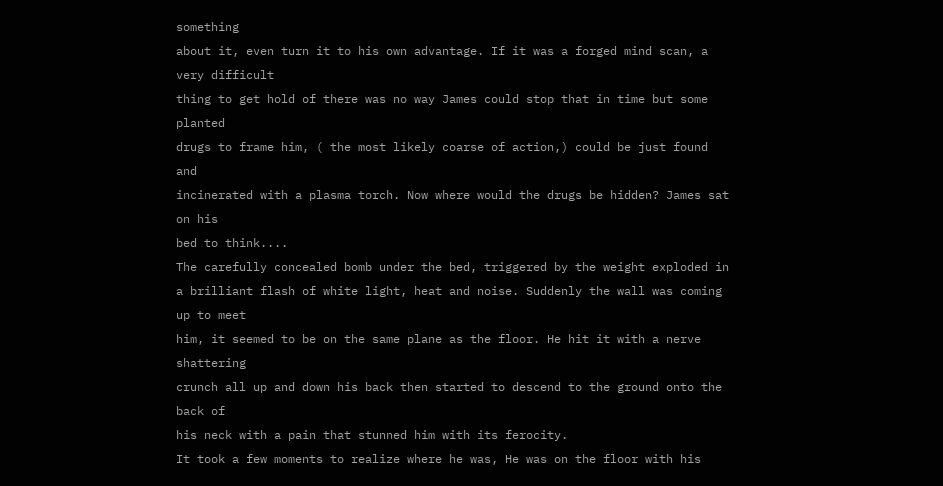something
about it, even turn it to his own advantage. If it was a forged mind scan, a very difficult
thing to get hold of there was no way James could stop that in time but some planted
drugs to frame him, ( the most likely coarse of action,) could be just found and
incinerated with a plasma torch. Now where would the drugs be hidden? James sat on his
bed to think....
The carefully concealed bomb under the bed, triggered by the weight exploded in
a brilliant flash of white light, heat and noise. Suddenly the wall was coming up to meet
him, it seemed to be on the same plane as the floor. He hit it with a nerve shattering
crunch all up and down his back then started to descend to the ground onto the back of
his neck with a pain that stunned him with its ferocity.
It took a few moments to realize where he was, He was on the floor with his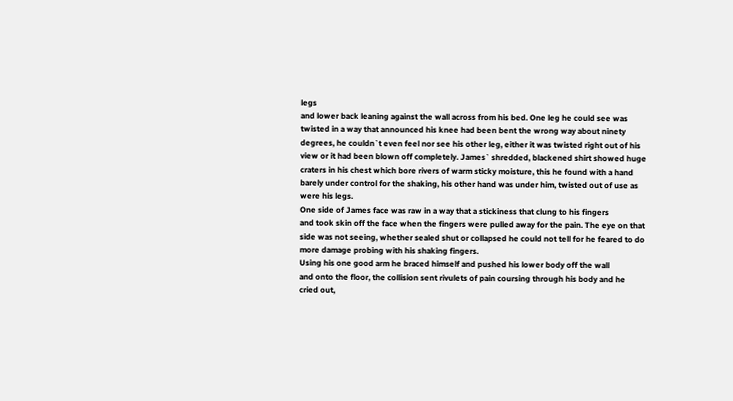legs
and lower back leaning against the wall across from his bed. One leg he could see was
twisted in a way that announced his knee had been bent the wrong way about ninety
degrees, he couldn`t even feel nor see his other leg, either it was twisted right out of his
view or it had been blown off completely. James` shredded, blackened shirt showed huge
craters in his chest which bore rivers of warm sticky moisture, this he found with a hand
barely under control for the shaking, his other hand was under him, twisted out of use as
were his legs.
One side of James face was raw in a way that a stickiness that clung to his fingers
and took skin off the face when the fingers were pulled away for the pain. The eye on that
side was not seeing, whether sealed shut or collapsed he could not tell for he feared to do
more damage probing with his shaking fingers.
Using his one good arm he braced himself and pushed his lower body off the wall
and onto the floor, the collision sent rivulets of pain coursing through his body and he
cried out,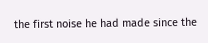the first noise he had made since the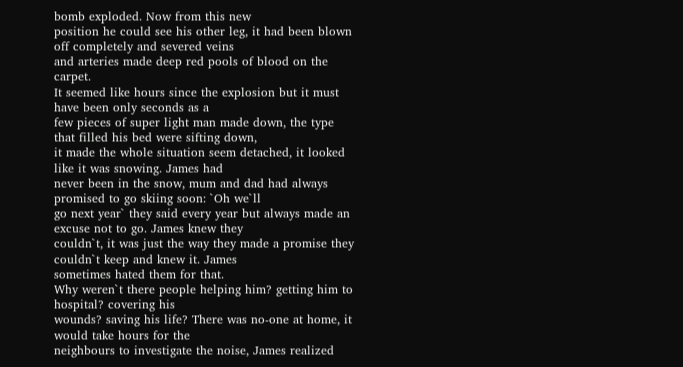bomb exploded. Now from this new
position he could see his other leg, it had been blown off completely and severed veins
and arteries made deep red pools of blood on the carpet.
It seemed like hours since the explosion but it must have been only seconds as a
few pieces of super light man made down, the type that filled his bed were sifting down,
it made the whole situation seem detached, it looked like it was snowing. James had
never been in the snow, mum and dad had always promised to go skiing soon: `Oh we`ll
go next year` they said every year but always made an excuse not to go. James knew they
couldn`t, it was just the way they made a promise they couldn`t keep and knew it. James
sometimes hated them for that.
Why weren`t there people helping him? getting him to hospital? covering his
wounds? saving his life? There was no-one at home, it would take hours for the
neighbours to investigate the noise, James realized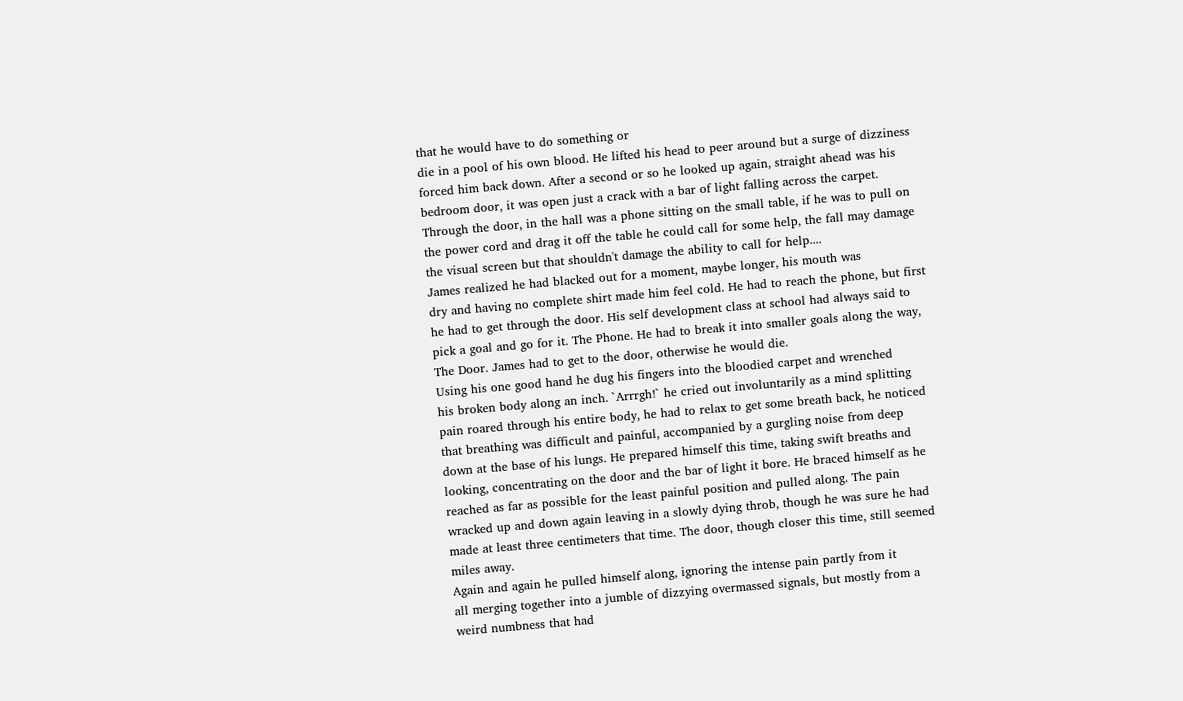that he would have to do something or
die in a pool of his own blood. He lifted his head to peer around but a surge of dizziness
forced him back down. After a second or so he looked up again, straight ahead was his
bedroom door, it was open just a crack with a bar of light falling across the carpet.
Through the door, in the hall was a phone sitting on the small table, if he was to pull on
the power cord and drag it off the table he could call for some help, the fall may damage
the visual screen but that shouldn't damage the ability to call for help....
James realized he had blacked out for a moment, maybe longer, his mouth was
dry and having no complete shirt made him feel cold. He had to reach the phone, but first
he had to get through the door. His self development class at school had always said to
pick a goal and go for it. The Phone. He had to break it into smaller goals along the way,
The Door. James had to get to the door, otherwise he would die.
Using his one good hand he dug his fingers into the bloodied carpet and wrenched
his broken body along an inch. `Arrrgh!` he cried out involuntarily as a mind splitting
pain roared through his entire body, he had to relax to get some breath back, he noticed
that breathing was difficult and painful, accompanied by a gurgling noise from deep
down at the base of his lungs. He prepared himself this time, taking swift breaths and
looking, concentrating on the door and the bar of light it bore. He braced himself as he
reached as far as possible for the least painful position and pulled along. The pain
wracked up and down again leaving in a slowly dying throb, though he was sure he had
made at least three centimeters that time. The door, though closer this time, still seemed
miles away.
Again and again he pulled himself along, ignoring the intense pain partly from it
all merging together into a jumble of dizzying overmassed signals, but mostly from a
weird numbness that had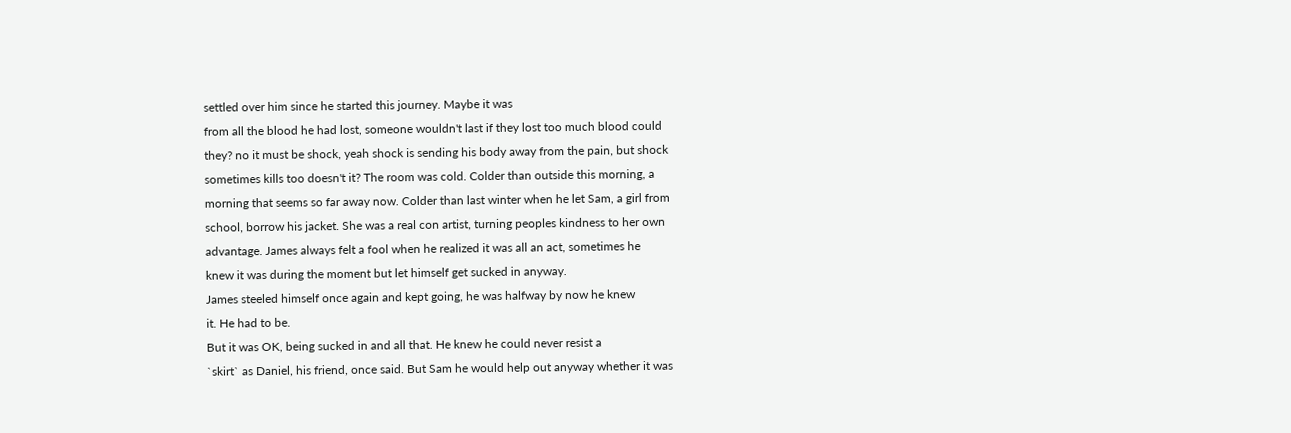settled over him since he started this journey. Maybe it was
from all the blood he had lost, someone wouldn't last if they lost too much blood could
they? no it must be shock, yeah shock is sending his body away from the pain, but shock
sometimes kills too doesn't it? The room was cold. Colder than outside this morning, a
morning that seems so far away now. Colder than last winter when he let Sam, a girl from
school, borrow his jacket. She was a real con artist, turning peoples kindness to her own
advantage. James always felt a fool when he realized it was all an act, sometimes he
knew it was during the moment but let himself get sucked in anyway.
James steeled himself once again and kept going, he was halfway by now he knew
it. He had to be.
But it was OK, being sucked in and all that. He knew he could never resist a
`skirt` as Daniel, his friend, once said. But Sam he would help out anyway whether it was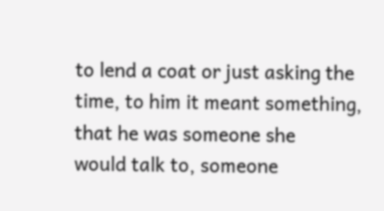to lend a coat or just asking the time, to him it meant something, that he was someone she
would talk to, someone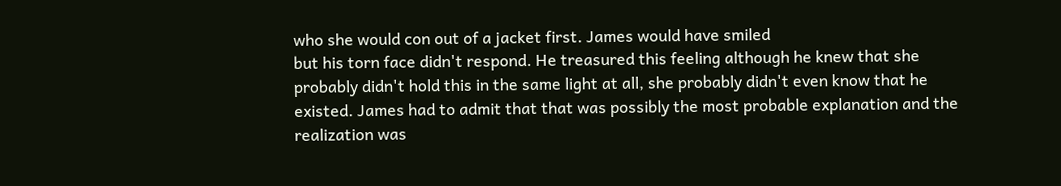who she would con out of a jacket first. James would have smiled
but his torn face didn't respond. He treasured this feeling although he knew that she
probably didn't hold this in the same light at all, she probably didn't even know that he
existed. James had to admit that that was possibly the most probable explanation and the
realization was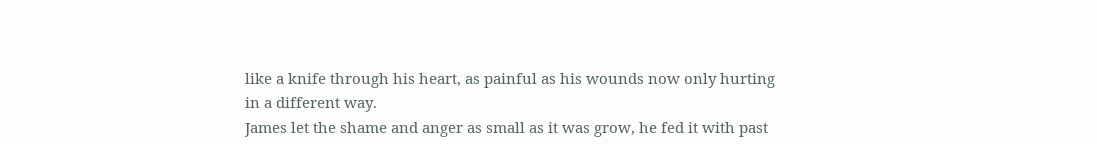like a knife through his heart, as painful as his wounds now only hurting
in a different way.
James let the shame and anger as small as it was grow, he fed it with past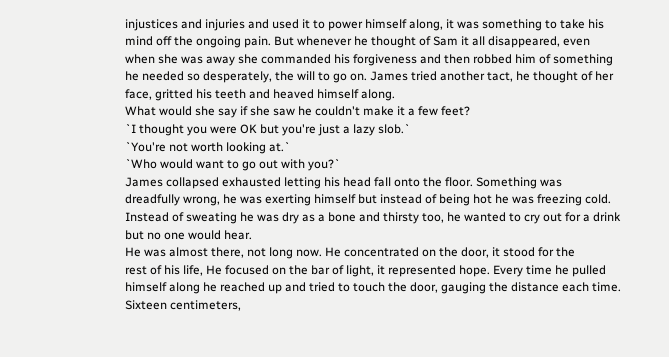injustices and injuries and used it to power himself along, it was something to take his
mind off the ongoing pain. But whenever he thought of Sam it all disappeared, even
when she was away she commanded his forgiveness and then robbed him of something
he needed so desperately, the will to go on. James tried another tact, he thought of her
face, gritted his teeth and heaved himself along.
What would she say if she saw he couldn't make it a few feet?
`I thought you were OK but you're just a lazy slob.`
`You're not worth looking at.`
`Who would want to go out with you?`
James collapsed exhausted letting his head fall onto the floor. Something was
dreadfully wrong, he was exerting himself but instead of being hot he was freezing cold.
Instead of sweating he was dry as a bone and thirsty too, he wanted to cry out for a drink
but no one would hear.
He was almost there, not long now. He concentrated on the door, it stood for the
rest of his life, He focused on the bar of light, it represented hope. Every time he pulled
himself along he reached up and tried to touch the door, gauging the distance each time.
Sixteen centimeters,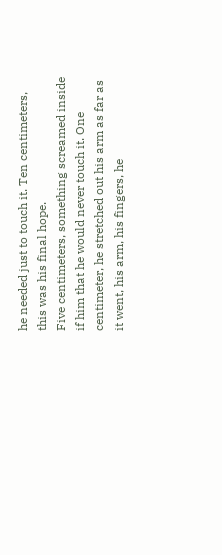he needed just to touch it. Ten centimeters, this was his final hope.
Five centimeters, something screamed inside if him that he would never touch it. One
centimeter, he stretched out his arm as far as it went, his arm, his fingers, he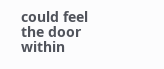could feel
the door within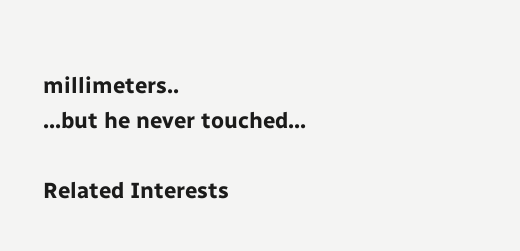millimeters..
...but he never touched...

Related Interests